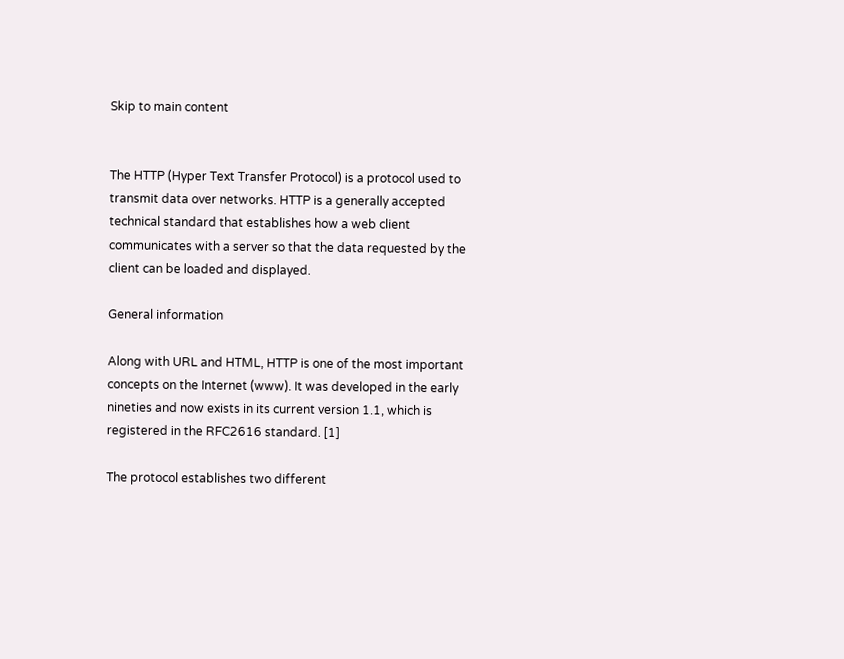Skip to main content


The HTTP (Hyper Text Transfer Protocol) is a protocol used to transmit data over networks. HTTP is a generally accepted technical standard that establishes how a web client communicates with a server so that the data requested by the client can be loaded and displayed.

General information

Along with URL and HTML, HTTP is one of the most important concepts on the Internet (www). It was developed in the early nineties and now exists in its current version 1.1, which is registered in the RFC2616 standard. [1]

The protocol establishes two different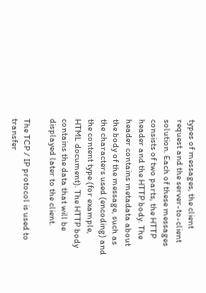types of messages, the client request and the server-to-client solution. Each of these messages consists of two parts, the HTTP header and the HTTP body. The header contains metadata about the body of the message, such as the characters used (encoding) and the content type (for example, HTML document). The HTTP body contains the data that will be displayed later to the client.

The TCP / IP protocol is used to transfer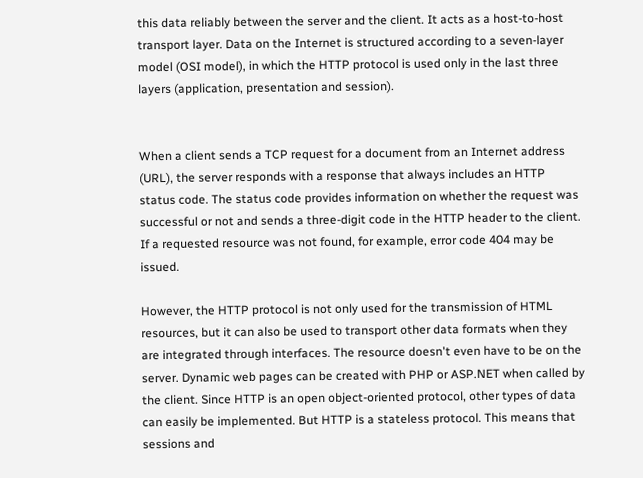this data reliably between the server and the client. It acts as a host-to-host transport layer. Data on the Internet is structured according to a seven-layer model (OSI model), in which the HTTP protocol is used only in the last three layers (application, presentation and session).


When a client sends a TCP request for a document from an Internet address (URL), the server responds with a response that always includes an HTTP status code. The status code provides information on whether the request was successful or not and sends a three-digit code in the HTTP header to the client. If a requested resource was not found, for example, error code 404 may be issued.

However, the HTTP protocol is not only used for the transmission of HTML resources, but it can also be used to transport other data formats when they are integrated through interfaces. The resource doesn't even have to be on the server. Dynamic web pages can be created with PHP or ASP.NET when called by the client. Since HTTP is an open object-oriented protocol, other types of data can easily be implemented. But HTTP is a stateless protocol. This means that sessions and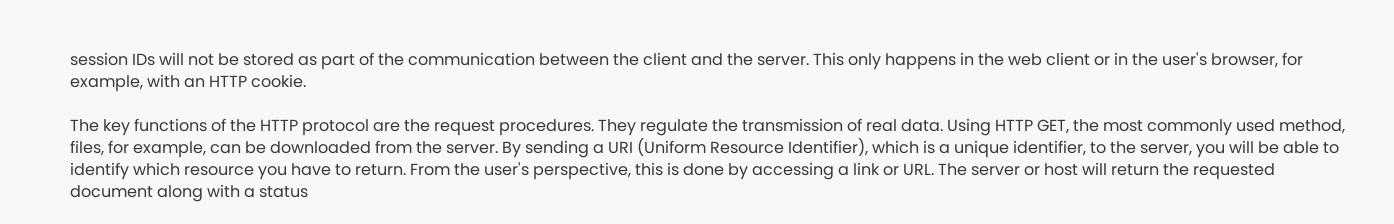session IDs will not be stored as part of the communication between the client and the server. This only happens in the web client or in the user's browser, for example, with an HTTP cookie.

The key functions of the HTTP protocol are the request procedures. They regulate the transmission of real data. Using HTTP GET, the most commonly used method, files, for example, can be downloaded from the server. By sending a URI (Uniform Resource Identifier), which is a unique identifier, to the server, you will be able to identify which resource you have to return. From the user's perspective, this is done by accessing a link or URL. The server or host will return the requested document along with a status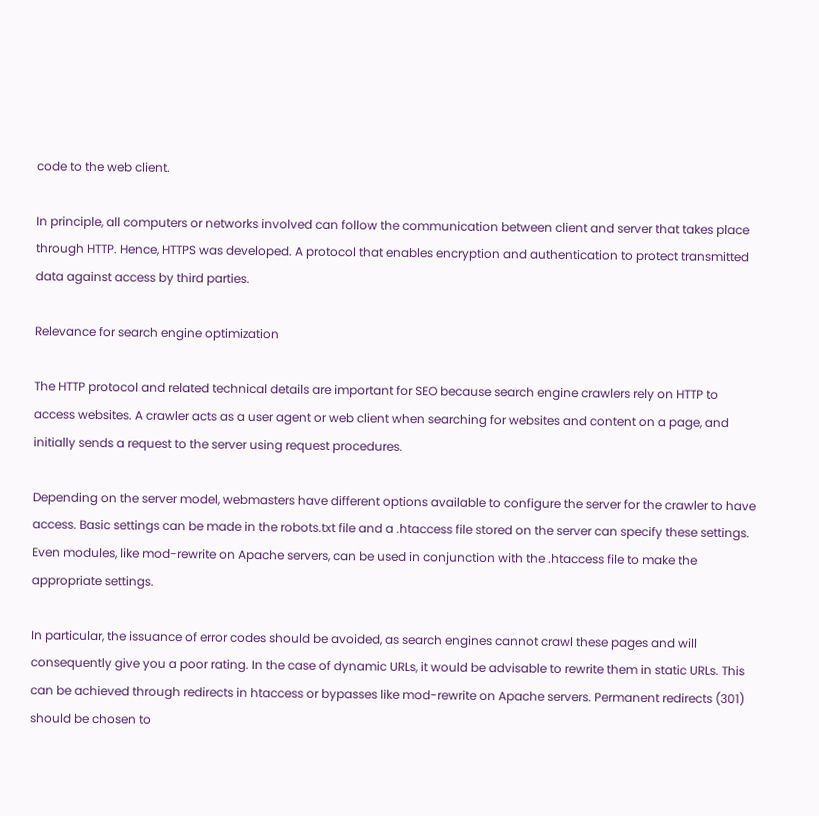code to the web client.

In principle, all computers or networks involved can follow the communication between client and server that takes place through HTTP. Hence, HTTPS was developed. A protocol that enables encryption and authentication to protect transmitted data against access by third parties.

Relevance for search engine optimization

The HTTP protocol and related technical details are important for SEO because search engine crawlers rely on HTTP to access websites. A crawler acts as a user agent or web client when searching for websites and content on a page, and initially sends a request to the server using request procedures.

Depending on the server model, webmasters have different options available to configure the server for the crawler to have access. Basic settings can be made in the robots.txt file and a .htaccess file stored on the server can specify these settings. Even modules, like mod-rewrite on Apache servers, can be used in conjunction with the .htaccess file to make the appropriate settings.

In particular, the issuance of error codes should be avoided, as search engines cannot crawl these pages and will consequently give you a poor rating. In the case of dynamic URLs, it would be advisable to rewrite them in static URLs. This can be achieved through redirects in htaccess or bypasses like mod-rewrite on Apache servers. Permanent redirects (301) should be chosen to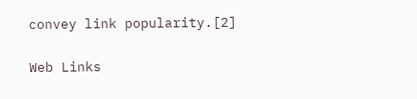convey link popularity.[2]

Web Links